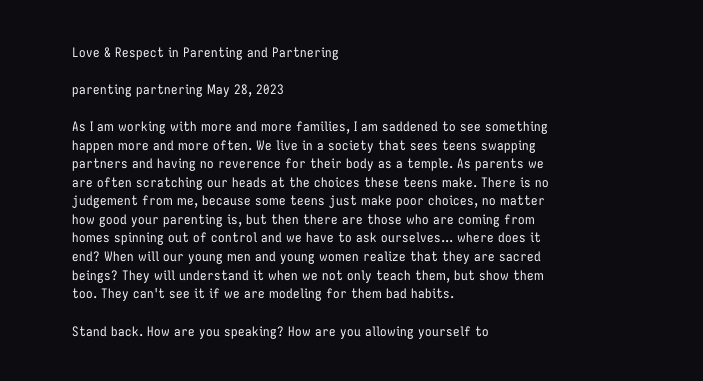Love & Respect in Parenting and Partnering

parenting partnering May 28, 2023

As I am working with more and more families, I am saddened to see something happen more and more often. We live in a society that sees teens swapping partners and having no reverence for their body as a temple. As parents we are often scratching our heads at the choices these teens make. There is no judgement from me, because some teens just make poor choices, no matter how good your parenting is, but then there are those who are coming from homes spinning out of control and we have to ask ourselves... where does it end? When will our young men and young women realize that they are sacred beings? They will understand it when we not only teach them, but show them too. They can't see it if we are modeling for them bad habits.

Stand back. How are you speaking? How are you allowing yourself to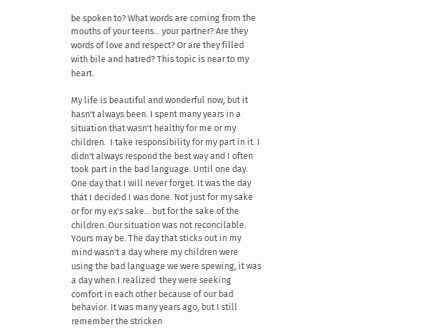be spoken to? What words are coming from the mouths of your teens... your partner? Are they words of love and respect? Or are they filled with bile and hatred? This topic is near to my heart.

My life is beautiful and wonderful now, but it hasn't always been. I spent many years in a situation that wasn't healthy for me or my children.  I take responsibility for my part in it. I didn't always respond the best way and I often took part in the bad language. Until one day. One day that I will never forget. It was the day that I decided I was done. Not just for my sake or for my ex's sake... but for the sake of the children. Our situation was not reconcilable. Yours may be. The day that sticks out in my mind wasn't a day where my children were using the bad language we were spewing, it was a day when I realized  they were seeking comfort in each other because of our bad behavior. It was many years ago, but I still remember the stricken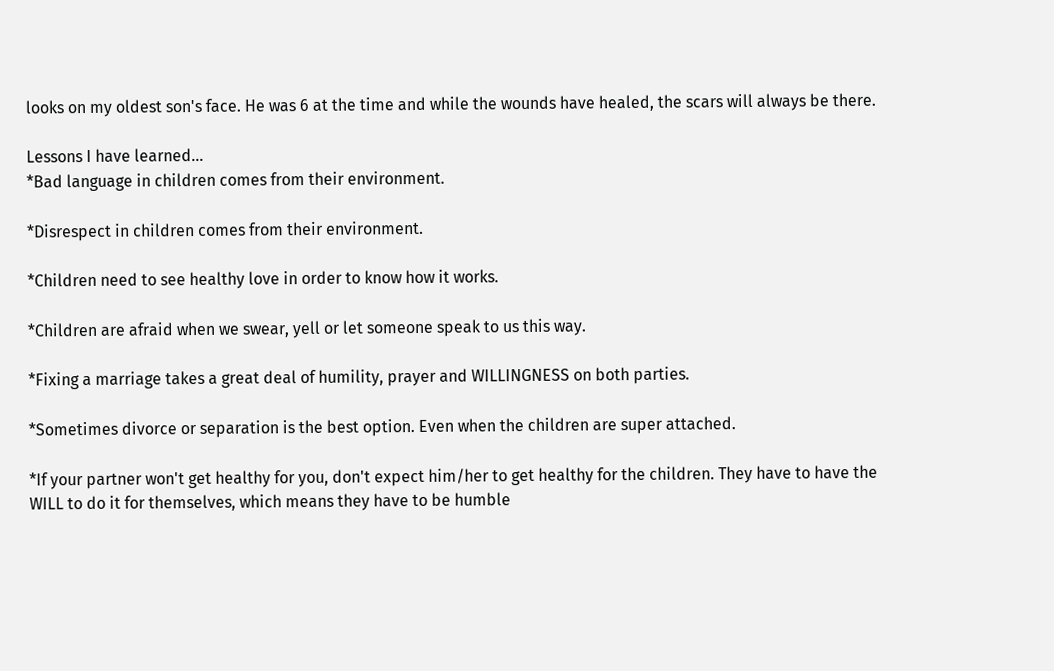looks on my oldest son's face. He was 6 at the time and while the wounds have healed, the scars will always be there.

Lessons I have learned...
*Bad language in children comes from their environment.

*Disrespect in children comes from their environment.

*Children need to see healthy love in order to know how it works.

*Children are afraid when we swear, yell or let someone speak to us this way.

*Fixing a marriage takes a great deal of humility, prayer and WILLINGNESS on both parties.

*Sometimes divorce or separation is the best option. Even when the children are super attached.

*If your partner won't get healthy for you, don't expect him/her to get healthy for the children. They have to have the WILL to do it for themselves, which means they have to be humble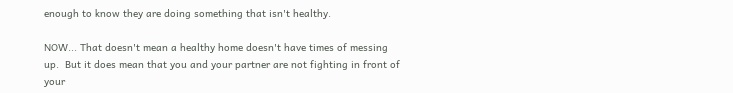enough to know they are doing something that isn't healthy.

NOW... That doesn't mean a healthy home doesn't have times of messing up.  But it does mean that you and your partner are not fighting in front of your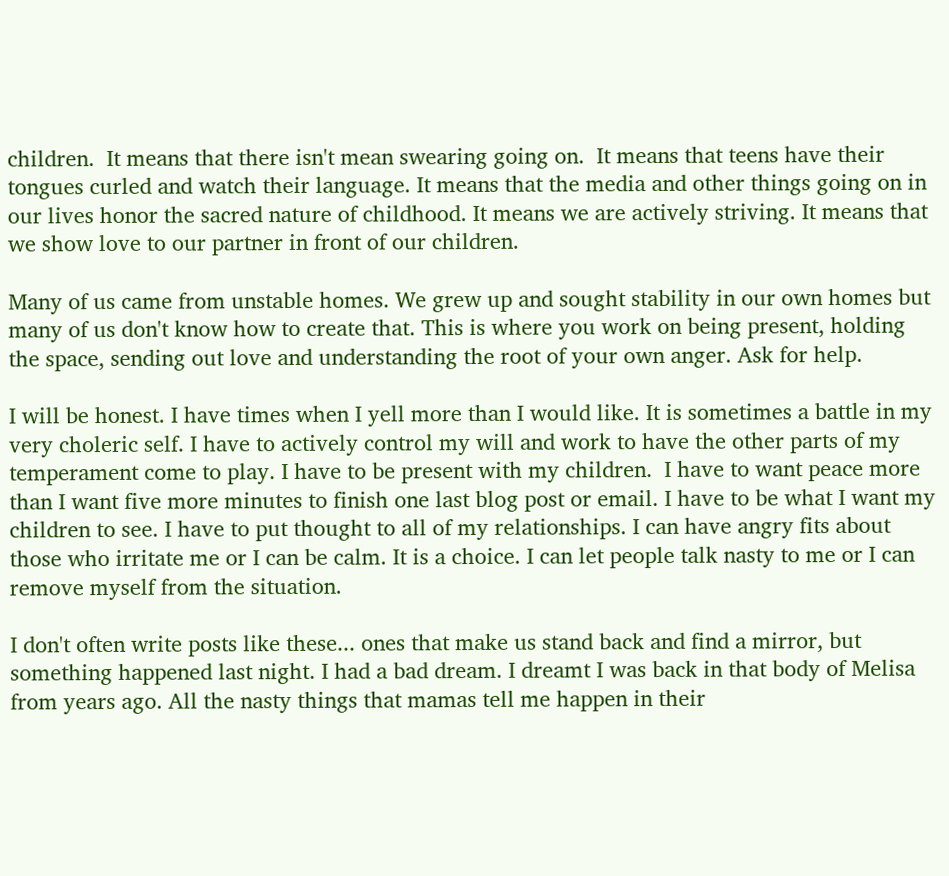children.  It means that there isn't mean swearing going on.  It means that teens have their tongues curled and watch their language. It means that the media and other things going on in our lives honor the sacred nature of childhood. It means we are actively striving. It means that we show love to our partner in front of our children.

Many of us came from unstable homes. We grew up and sought stability in our own homes but many of us don't know how to create that. This is where you work on being present, holding the space, sending out love and understanding the root of your own anger. Ask for help.

I will be honest. I have times when I yell more than I would like. It is sometimes a battle in my very choleric self. I have to actively control my will and work to have the other parts of my temperament come to play. I have to be present with my children.  I have to want peace more than I want five more minutes to finish one last blog post or email. I have to be what I want my children to see. I have to put thought to all of my relationships. I can have angry fits about those who irritate me or I can be calm. It is a choice. I can let people talk nasty to me or I can remove myself from the situation.

I don't often write posts like these... ones that make us stand back and find a mirror, but something happened last night. I had a bad dream. I dreamt I was back in that body of Melisa from years ago. All the nasty things that mamas tell me happen in their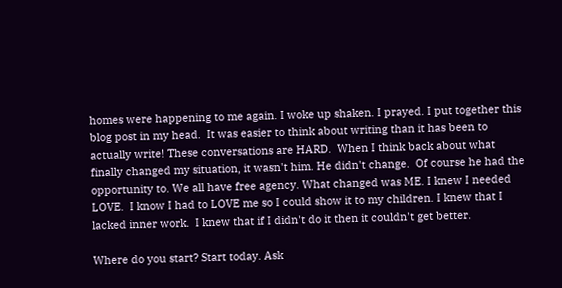homes were happening to me again. I woke up shaken. I prayed. I put together this blog post in my head.  It was easier to think about writing than it has been to actually write! These conversations are HARD.  When I think back about what finally changed my situation, it wasn't him. He didn't change.  Of course he had the opportunity to. We all have free agency. What changed was ME. I knew I needed LOVE.  I know I had to LOVE me so I could show it to my children. I knew that I lacked inner work.  I knew that if I didn't do it then it couldn't get better.

Where do you start? Start today. Ask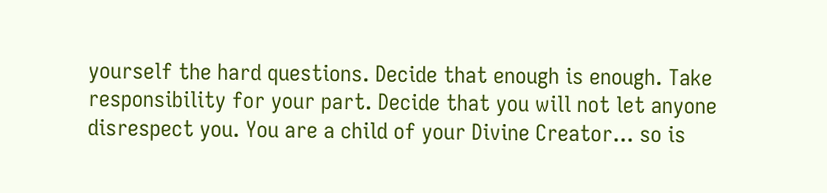yourself the hard questions. Decide that enough is enough. Take responsibility for your part. Decide that you will not let anyone disrespect you. You are a child of your Divine Creator... so is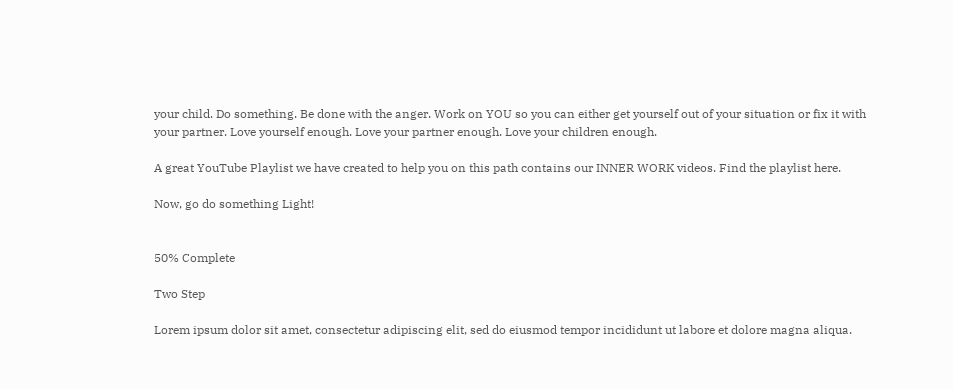your child. Do something. Be done with the anger. Work on YOU so you can either get yourself out of your situation or fix it with your partner. Love yourself enough. Love your partner enough. Love your children enough.

A great YouTube Playlist we have created to help you on this path contains our INNER WORK videos. Find the playlist here.

Now, go do something Light!


50% Complete

Two Step

Lorem ipsum dolor sit amet, consectetur adipiscing elit, sed do eiusmod tempor incididunt ut labore et dolore magna aliqua.